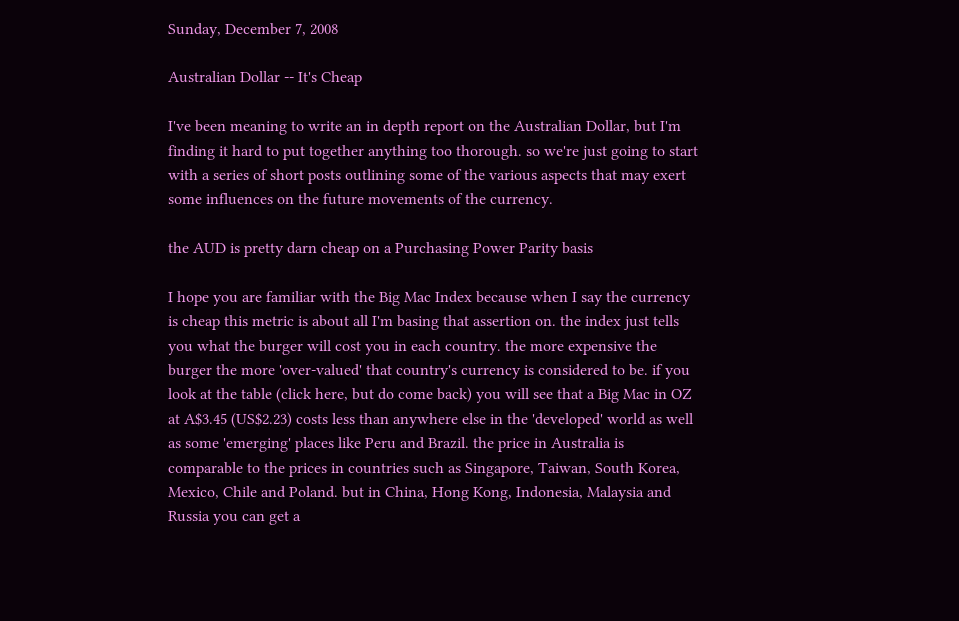Sunday, December 7, 2008

Australian Dollar -- It's Cheap

I've been meaning to write an in depth report on the Australian Dollar, but I'm finding it hard to put together anything too thorough. so we're just going to start with a series of short posts outlining some of the various aspects that may exert some influences on the future movements of the currency.

the AUD is pretty darn cheap on a Purchasing Power Parity basis

I hope you are familiar with the Big Mac Index because when I say the currency is cheap this metric is about all I'm basing that assertion on. the index just tells you what the burger will cost you in each country. the more expensive the burger the more 'over-valued' that country's currency is considered to be. if you look at the table (click here, but do come back) you will see that a Big Mac in OZ at A$3.45 (US$2.23) costs less than anywhere else in the 'developed' world as well as some 'emerging' places like Peru and Brazil. the price in Australia is comparable to the prices in countries such as Singapore, Taiwan, South Korea, Mexico, Chile and Poland. but in China, Hong Kong, Indonesia, Malaysia and Russia you can get a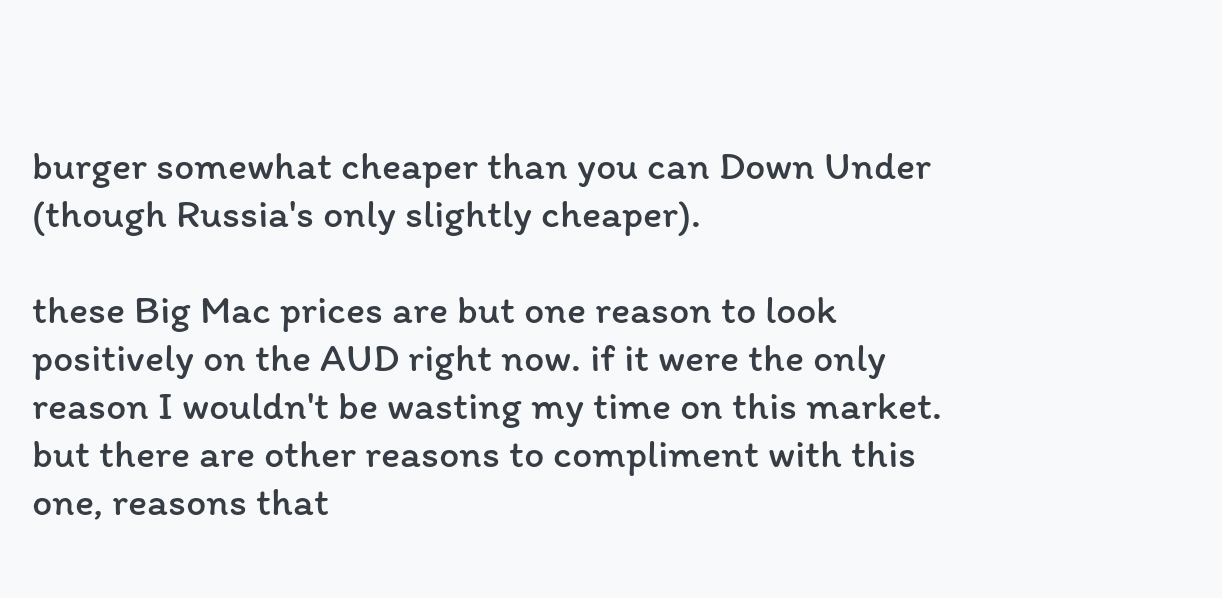burger somewhat cheaper than you can Down Under (though Russia's only slightly cheaper).

these Big Mac prices are but one reason to look positively on the AUD right now. if it were the only reason I wouldn't be wasting my time on this market. but there are other reasons to compliment with this one, reasons that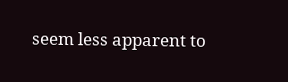seem less apparent to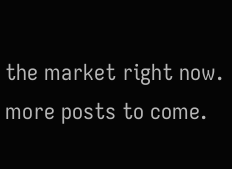the market right now. more posts to come.